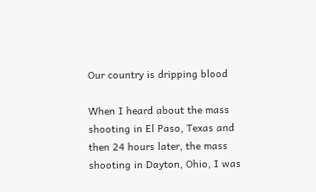Our country is dripping blood

When I heard about the mass shooting in El Paso, Texas and then 24 hours later, the mass shooting in Dayton, Ohio, I was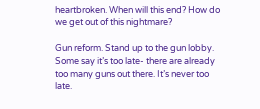heartbroken. When will this end? How do we get out of this nightmare?

Gun reform. Stand up to the gun lobby. Some say it’s too late- there are already too many guns out there. It’s never too late.